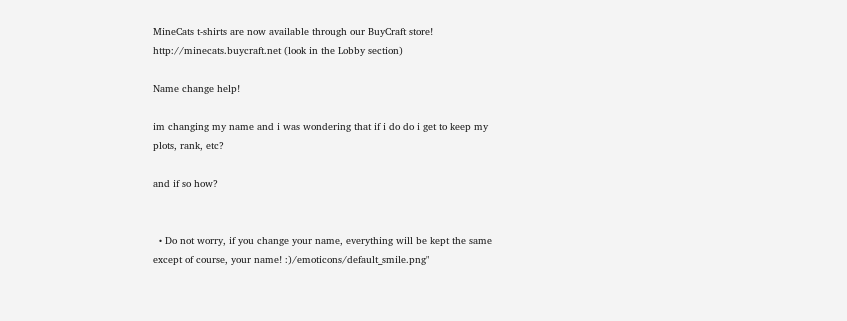MineCats t-shirts are now available through our BuyCraft store!
http://minecats.buycraft.net (look in the Lobby section)

Name change help!

im changing my name and i was wondering that if i do do i get to keep my plots, rank, etc?

and if so how?


  • Do not worry, if you change your name, everything will be kept the same except of course, your name! :)/emoticons/default_smile.png"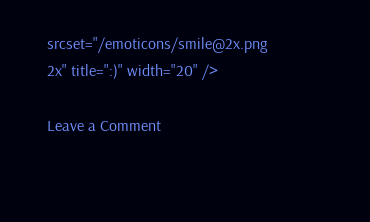srcset="/emoticons/smile@2x.png 2x" title=":)" width="20" />

Leave a Comment